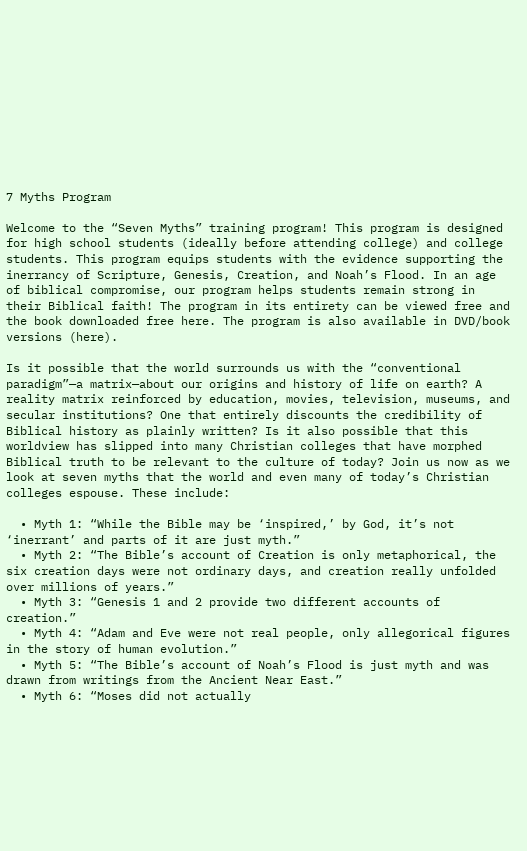7 Myths Program

Welcome to the “Seven Myths” training program! This program is designed for high school students (ideally before attending college) and college students. This program equips students with the evidence supporting the inerrancy of Scripture, Genesis, Creation, and Noah’s Flood. In an age of biblical compromise, our program helps students remain strong in their Biblical faith! The program in its entirety can be viewed free and the book downloaded free here. The program is also available in DVD/book versions (here).

Is it possible that the world surrounds us with the “conventional paradigm”—a matrix—about our origins and history of life on earth? A reality matrix reinforced by education, movies, television, museums, and secular institutions? One that entirely discounts the credibility of Biblical history as plainly written? Is it also possible that this worldview has slipped into many Christian colleges that have morphed Biblical truth to be relevant to the culture of today? Join us now as we look at seven myths that the world and even many of today’s Christian colleges espouse. These include:

  • Myth 1: “While the Bible may be ‘inspired,’ by God, it’s not ‘inerrant’ and parts of it are just myth.”
  • Myth 2: “The Bible’s account of Creation is only metaphorical, the six creation days were not ordinary days, and creation really unfolded over millions of years.”
  • Myth 3: “Genesis 1 and 2 provide two different accounts of creation.”
  • Myth 4: “Adam and Eve were not real people, only allegorical figures in the story of human evolution.”
  • Myth 5: “The Bible’s account of Noah’s Flood is just myth and was drawn from writings from the Ancient Near East.”
  • Myth 6: “Moses did not actually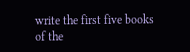write the first five books of the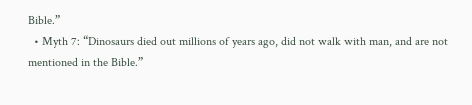Bible.”
  • Myth 7: “Dinosaurs died out millions of years ago, did not walk with man, and are not mentioned in the Bible.”